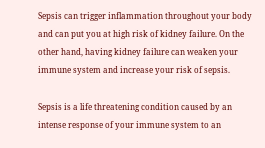Sepsis can trigger inflammation throughout your body and can put you at high risk of kidney failure. On the other hand, having kidney failure can weaken your immune system and increase your risk of sepsis.

Sepsis is a life threatening condition caused by an intense response of your immune system to an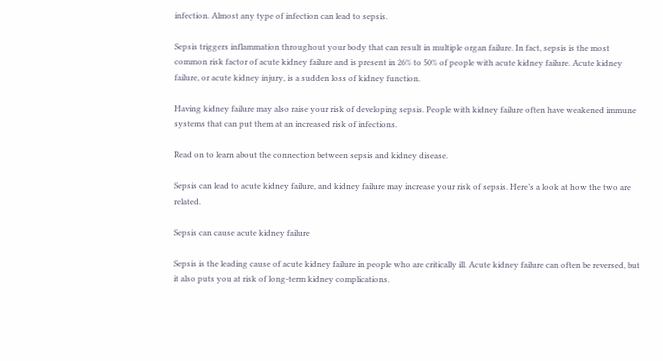infection. Almost any type of infection can lead to sepsis.

Sepsis triggers inflammation throughout your body that can result in multiple organ failure. In fact, sepsis is the most common risk factor of acute kidney failure and is present in 26% to 50% of people with acute kidney failure. Acute kidney failure, or acute kidney injury, is a sudden loss of kidney function.

Having kidney failure may also raise your risk of developing sepsis. People with kidney failure often have weakened immune systems that can put them at an increased risk of infections.

Read on to learn about the connection between sepsis and kidney disease.

Sepsis can lead to acute kidney failure, and kidney failure may increase your risk of sepsis. Here’s a look at how the two are related.

Sepsis can cause acute kidney failure

Sepsis is the leading cause of acute kidney failure in people who are critically ill. Acute kidney failure can often be reversed, but it also puts you at risk of long-term kidney complications.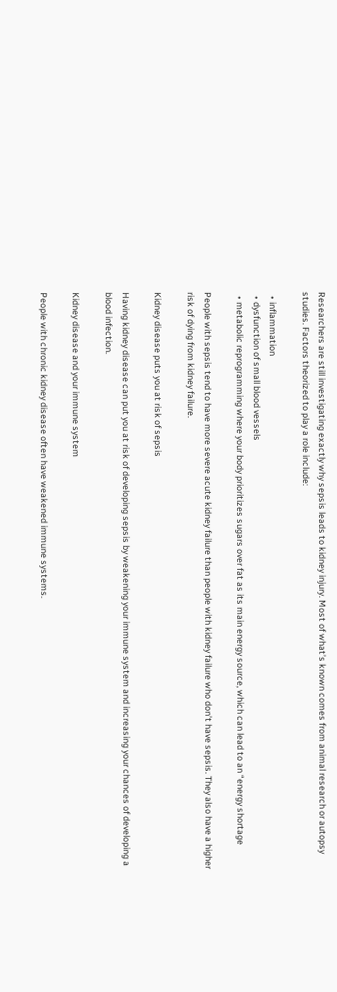Researchers are still investigating exactly why sepsis leads to kidney injury. Most of what’s known comes from animal research or autopsy studies. Factors theorized to play a role include:

  • inflammation
  • dysfunction of small blood vessels
  • metabolic reprogramming where your body prioritizes sugars over fat as its main energy source, which can lead to an “energy shortage

People with sepsis tend to have more severe acute kidney failure than people with kidney failure who don’t have sepsis. They also have a higher risk of dying from kidney failure.

Kidney disease puts you at risk of sepsis

Having kidney disease can put you at risk of developing sepsis by weakening your immune system and increasing your chances of developing a blood infection.

Kidney disease and your immune system

People with chronic kidney disease often have weakened immune systems.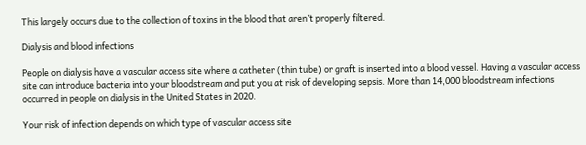This largely occurs due to the collection of toxins in the blood that aren’t properly filtered.

Dialysis and blood infections

People on dialysis have a vascular access site where a catheter (thin tube) or graft is inserted into a blood vessel. Having a vascular access site can introduce bacteria into your bloodstream and put you at risk of developing sepsis. More than 14,000 bloodstream infections occurred in people on dialysis in the United States in 2020.

Your risk of infection depends on which type of vascular access site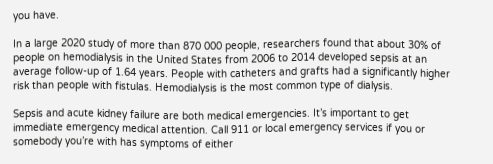you have.

In a large 2020 study of more than 870 000 people, researchers found that about 30% of people on hemodialysis in the United States from 2006 to 2014 developed sepsis at an average follow-up of 1.64 years. People with catheters and grafts had a significantly higher risk than people with fistulas. Hemodialysis is the most common type of dialysis.

Sepsis and acute kidney failure are both medical emergencies. It’s important to get immediate emergency medical attention. Call 911 or local emergency services if you or somebody you’re with has symptoms of either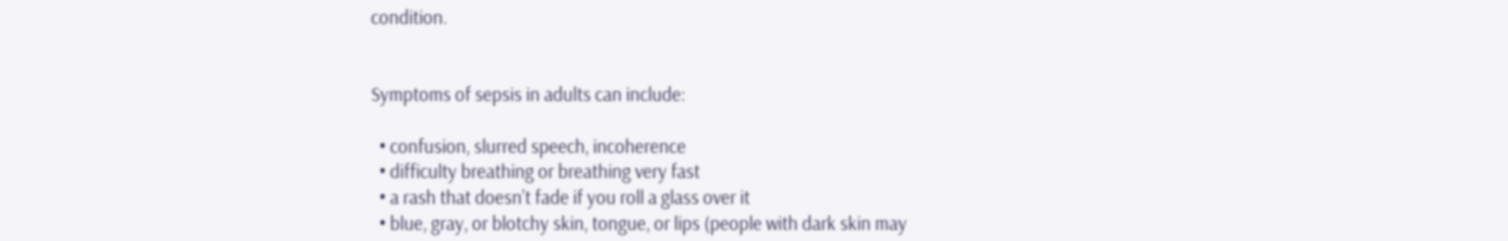condition.


Symptoms of sepsis in adults can include:

  • confusion, slurred speech, incoherence
  • difficulty breathing or breathing very fast
  • a rash that doesn’t fade if you roll a glass over it
  • blue, gray, or blotchy skin, tongue, or lips (people with dark skin may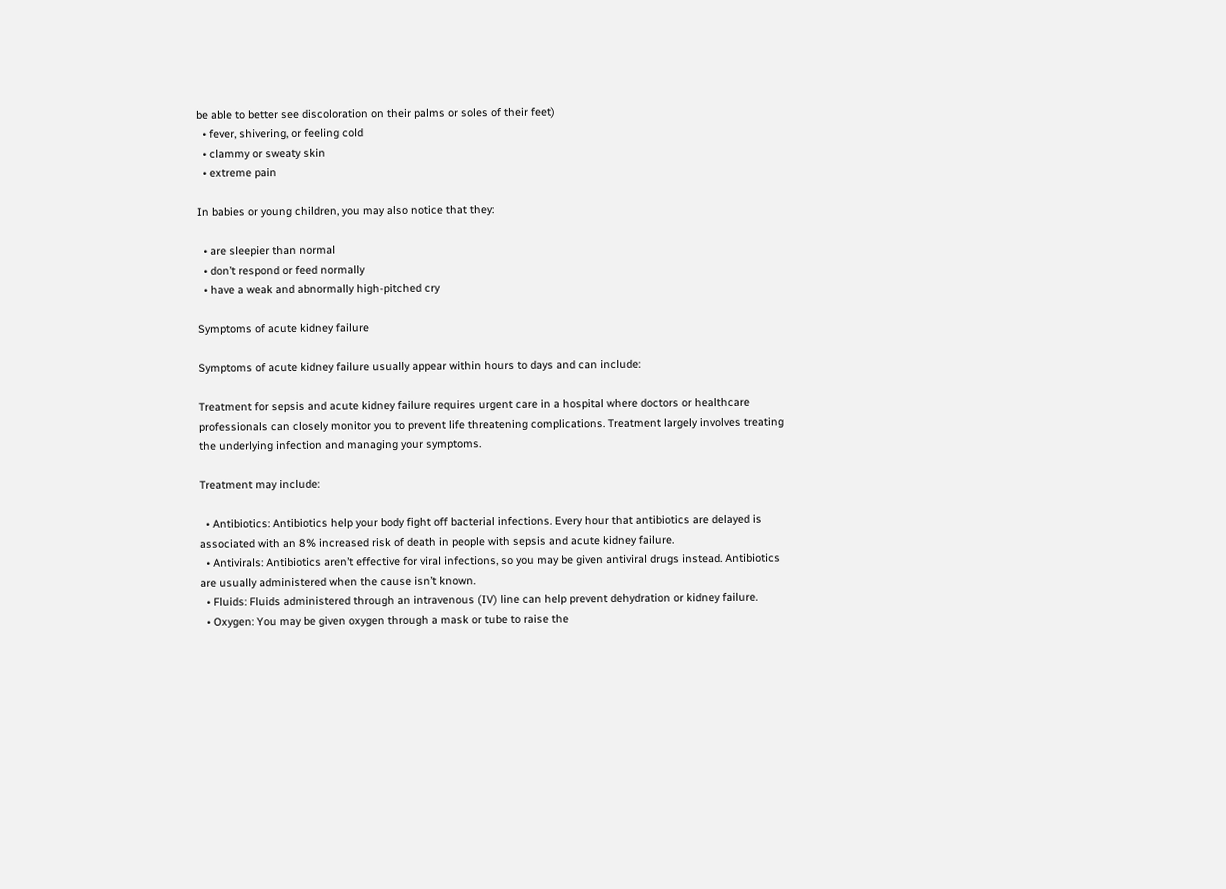be able to better see discoloration on their palms or soles of their feet)
  • fever, shivering, or feeling cold
  • clammy or sweaty skin
  • extreme pain

In babies or young children, you may also notice that they:

  • are sleepier than normal
  • don’t respond or feed normally
  • have a weak and abnormally high-pitched cry

Symptoms of acute kidney failure

Symptoms of acute kidney failure usually appear within hours to days and can include:

Treatment for sepsis and acute kidney failure requires urgent care in a hospital where doctors or healthcare professionals can closely monitor you to prevent life threatening complications. Treatment largely involves treating the underlying infection and managing your symptoms.

Treatment may include:

  • Antibiotics: Antibiotics help your body fight off bacterial infections. Every hour that antibiotics are delayed is associated with an 8% increased risk of death in people with sepsis and acute kidney failure.
  • Antivirals: Antibiotics aren’t effective for viral infections, so you may be given antiviral drugs instead. Antibiotics are usually administered when the cause isn’t known.
  • Fluids: Fluids administered through an intravenous (IV) line can help prevent dehydration or kidney failure.
  • Oxygen: You may be given oxygen through a mask or tube to raise the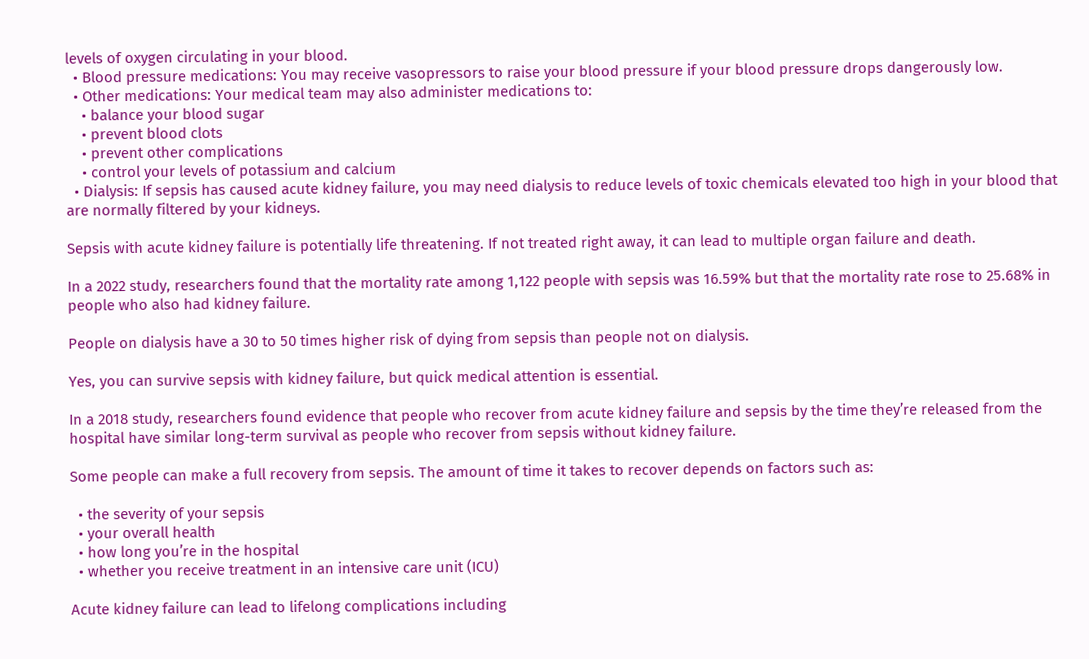levels of oxygen circulating in your blood.
  • Blood pressure medications: You may receive vasopressors to raise your blood pressure if your blood pressure drops dangerously low.
  • Other medications: Your medical team may also administer medications to:
    • balance your blood sugar
    • prevent blood clots
    • prevent other complications
    • control your levels of potassium and calcium
  • Dialysis: If sepsis has caused acute kidney failure, you may need dialysis to reduce levels of toxic chemicals elevated too high in your blood that are normally filtered by your kidneys.

Sepsis with acute kidney failure is potentially life threatening. If not treated right away, it can lead to multiple organ failure and death.

In a 2022 study, researchers found that the mortality rate among 1,122 people with sepsis was 16.59% but that the mortality rate rose to 25.68% in people who also had kidney failure.

People on dialysis have a 30 to 50 times higher risk of dying from sepsis than people not on dialysis.

Yes, you can survive sepsis with kidney failure, but quick medical attention is essential.

In a 2018 study, researchers found evidence that people who recover from acute kidney failure and sepsis by the time they’re released from the hospital have similar long-term survival as people who recover from sepsis without kidney failure.

Some people can make a full recovery from sepsis. The amount of time it takes to recover depends on factors such as:

  • the severity of your sepsis
  • your overall health
  • how long you’re in the hospital
  • whether you receive treatment in an intensive care unit (ICU)

Acute kidney failure can lead to lifelong complications including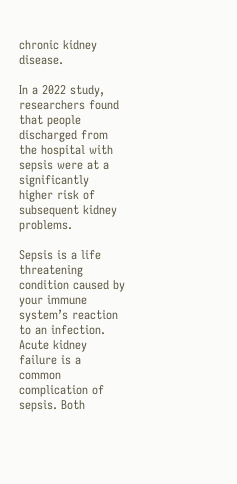chronic kidney disease.

In a 2022 study, researchers found that people discharged from the hospital with sepsis were at a significantly higher risk of subsequent kidney problems.

Sepsis is a life threatening condition caused by your immune system’s reaction to an infection. Acute kidney failure is a common complication of sepsis. Both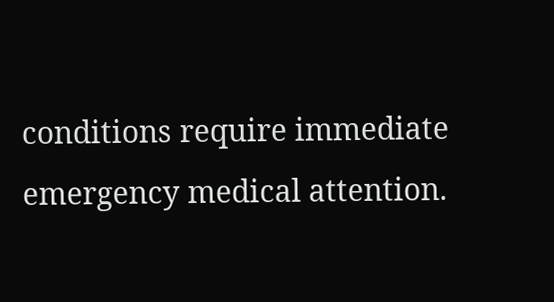conditions require immediate emergency medical attention.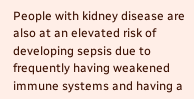People with kidney disease are also at an elevated risk of developing sepsis due to frequently having weakened immune systems and having a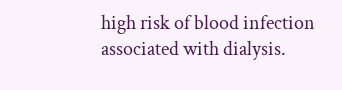high risk of blood infection associated with dialysis.